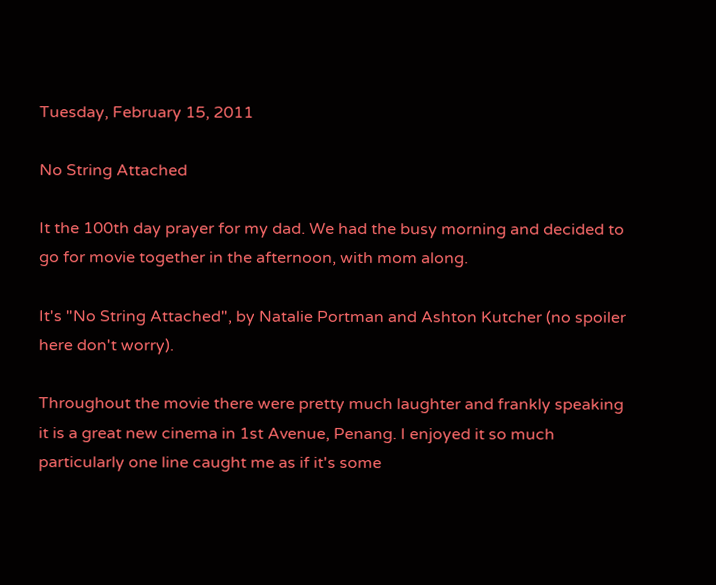Tuesday, February 15, 2011

No String Attached

It the 100th day prayer for my dad. We had the busy morning and decided to go for movie together in the afternoon, with mom along.

It's "No String Attached", by Natalie Portman and Ashton Kutcher (no spoiler here don't worry).

Throughout the movie there were pretty much laughter and frankly speaking it is a great new cinema in 1st Avenue, Penang. I enjoyed it so much particularly one line caught me as if it's some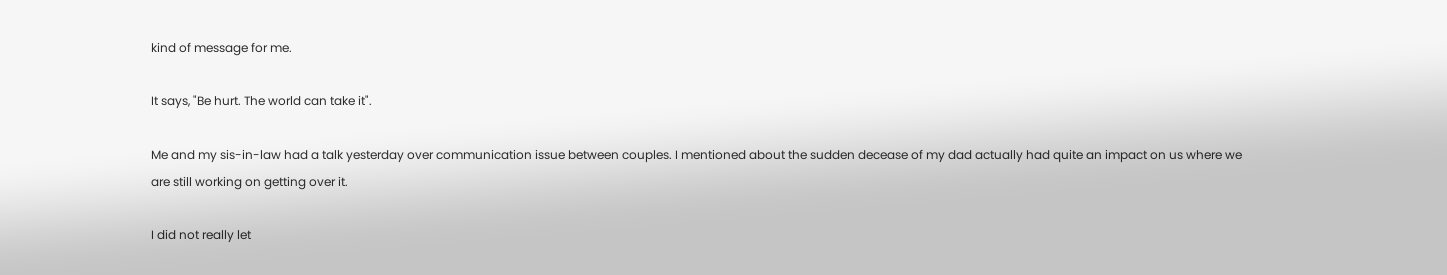kind of message for me.

It says, "Be hurt. The world can take it".

Me and my sis-in-law had a talk yesterday over communication issue between couples. I mentioned about the sudden decease of my dad actually had quite an impact on us where we are still working on getting over it.

I did not really let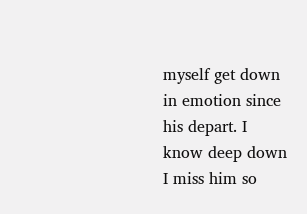myself get down in emotion since his depart. I know deep down I miss him so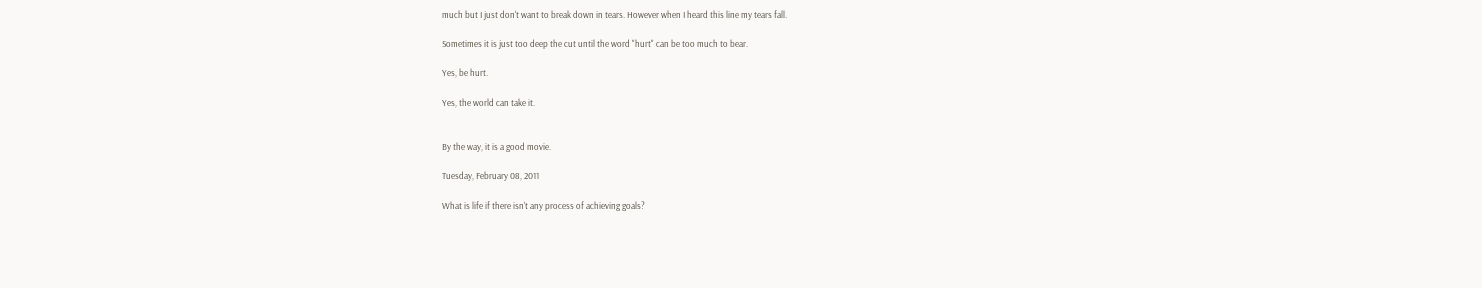much but I just don't want to break down in tears. However when I heard this line my tears fall.

Sometimes it is just too deep the cut until the word "hurt" can be too much to bear.

Yes, be hurt.

Yes, the world can take it.


By the way, it is a good movie.

Tuesday, February 08, 2011

What is life if there isn't any process of achieving goals?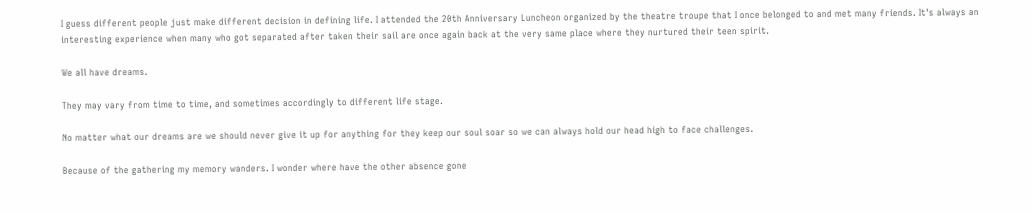I guess different people just make different decision in defining life. I attended the 20th Anniversary Luncheon organized by the theatre troupe that I once belonged to and met many friends. It's always an interesting experience when many who got separated after taken their sail are once again back at the very same place where they nurtured their teen spirit.

We all have dreams.

They may vary from time to time, and sometimes accordingly to different life stage.

No matter what our dreams are we should never give it up for anything for they keep our soul soar so we can always hold our head high to face challenges.

Because of the gathering my memory wanders. I wonder where have the other absence gone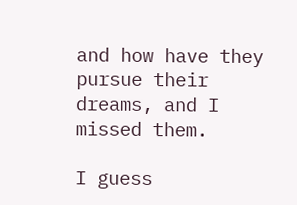and how have they pursue their dreams, and I missed them.

I guess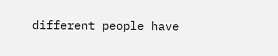different people have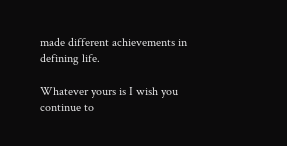made different achievements in defining life.

Whatever yours is I wish you continue to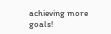achieving more goals!